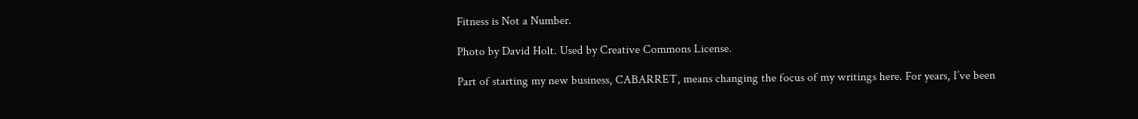Fitness is Not a Number.

Photo by David Holt. Used by Creative Commons License.

Part of starting my new business, CABARRET, means changing the focus of my writings here. For years, I’ve been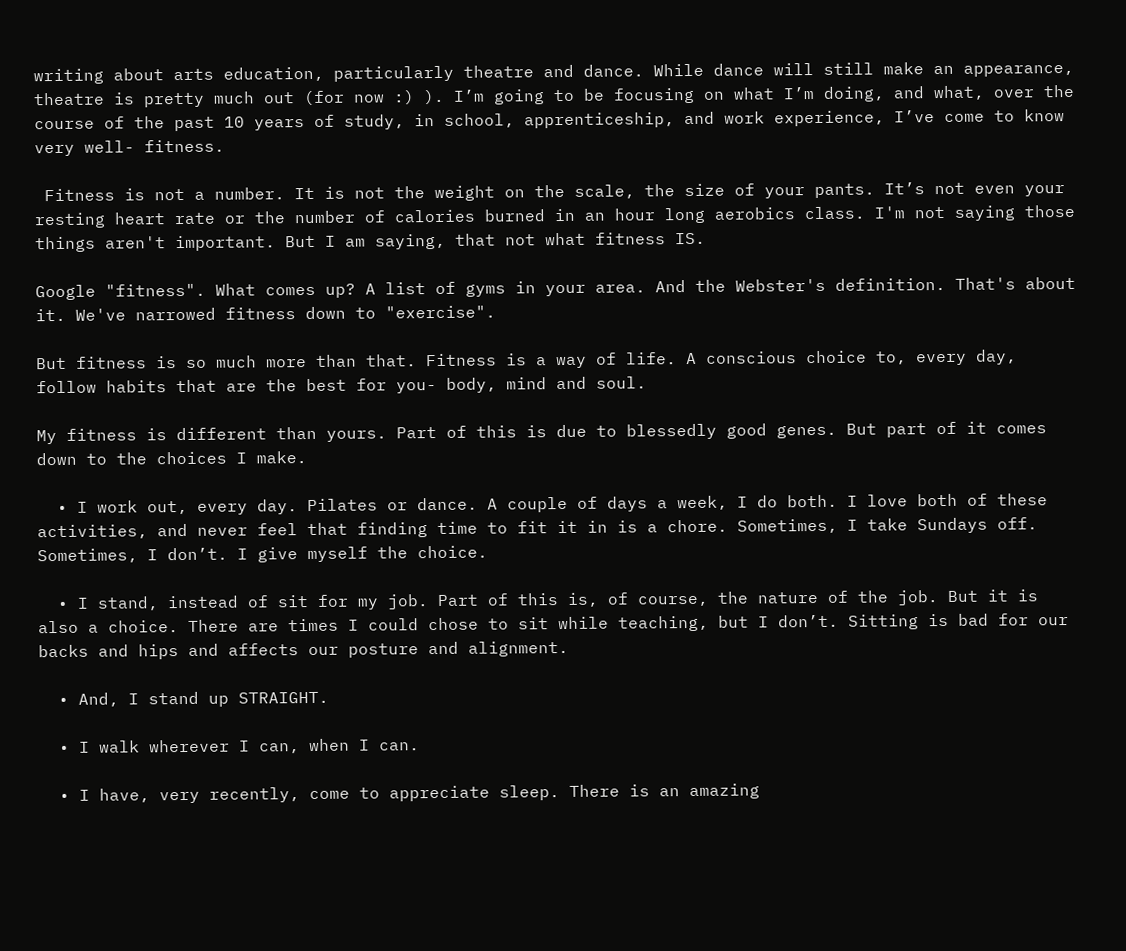writing about arts education, particularly theatre and dance. While dance will still make an appearance, theatre is pretty much out (for now :) ). I’m going to be focusing on what I’m doing, and what, over the course of the past 10 years of study, in school, apprenticeship, and work experience, I’ve come to know very well- fitness.

 Fitness is not a number. It is not the weight on the scale, the size of your pants. It’s not even your resting heart rate or the number of calories burned in an hour long aerobics class. I'm not saying those things aren't important. But I am saying, that not what fitness IS.

Google "fitness". What comes up? A list of gyms in your area. And the Webster's definition. That's about it. We've narrowed fitness down to "exercise".

But fitness is so much more than that. Fitness is a way of life. A conscious choice to, every day, follow habits that are the best for you- body, mind and soul.

My fitness is different than yours. Part of this is due to blessedly good genes. But part of it comes down to the choices I make.

  • I work out, every day. Pilates or dance. A couple of days a week, I do both. I love both of these activities, and never feel that finding time to fit it in is a chore. Sometimes, I take Sundays off. Sometimes, I don’t. I give myself the choice.

  • I stand, instead of sit for my job. Part of this is, of course, the nature of the job. But it is also a choice. There are times I could chose to sit while teaching, but I don’t. Sitting is bad for our backs and hips and affects our posture and alignment.

  • And, I stand up STRAIGHT.

  • I walk wherever I can, when I can.

  • I have, very recently, come to appreciate sleep. There is an amazing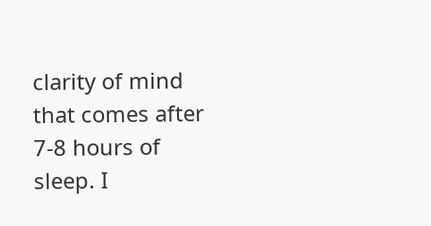clarity of mind that comes after 7-8 hours of sleep. I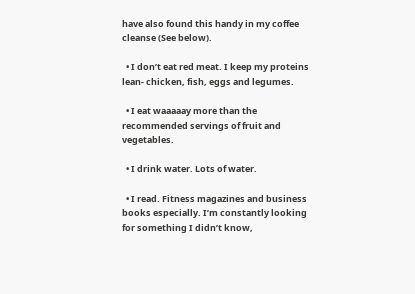have also found this handy in my coffee cleanse (See below).

  • I don’t eat red meat. I keep my proteins lean- chicken, fish, eggs and legumes.

  • I eat waaaaay more than the recommended servings of fruit and vegetables.

  • I drink water. Lots of water.

  • I read. Fitness magazines and business books especially. I’m constantly looking for something I didn’t know,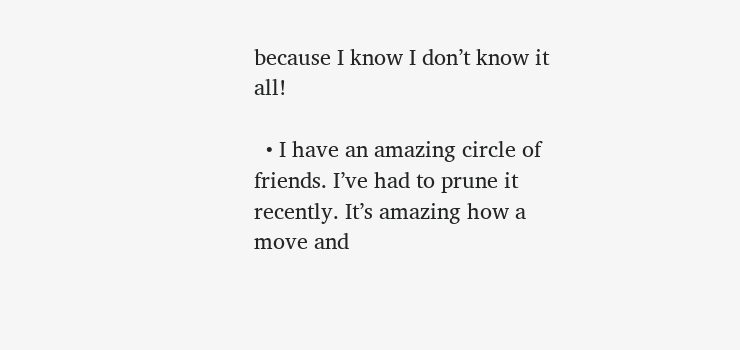because I know I don’t know it all!

  • I have an amazing circle of friends. I’ve had to prune it recently. It’s amazing how a move and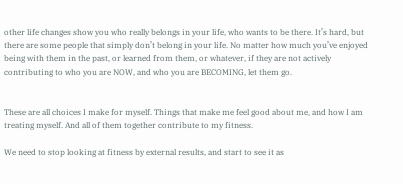other life changes show you who really belongs in your life, who wants to be there. It’s hard, but there are some people that simply don’t belong in your life. No matter how much you’ve enjoyed being with them in the past, or learned from them, or whatever, if they are not actively contributing to who you are NOW, and who you are BECOMING, let them go.


These are all choices I make for myself. Things that make me feel good about me, and how I am treating myself. And all of them together contribute to my fitness.

We need to stop looking at fitness by external results, and start to see it as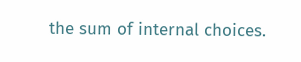the sum of internal choices.